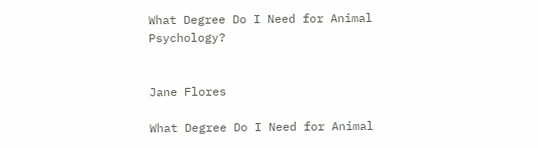What Degree Do I Need for Animal Psychology?


Jane Flores

What Degree Do I Need for Animal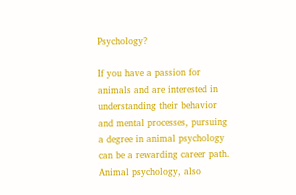Psychology?

If you have a passion for animals and are interested in understanding their behavior and mental processes, pursuing a degree in animal psychology can be a rewarding career path. Animal psychology, also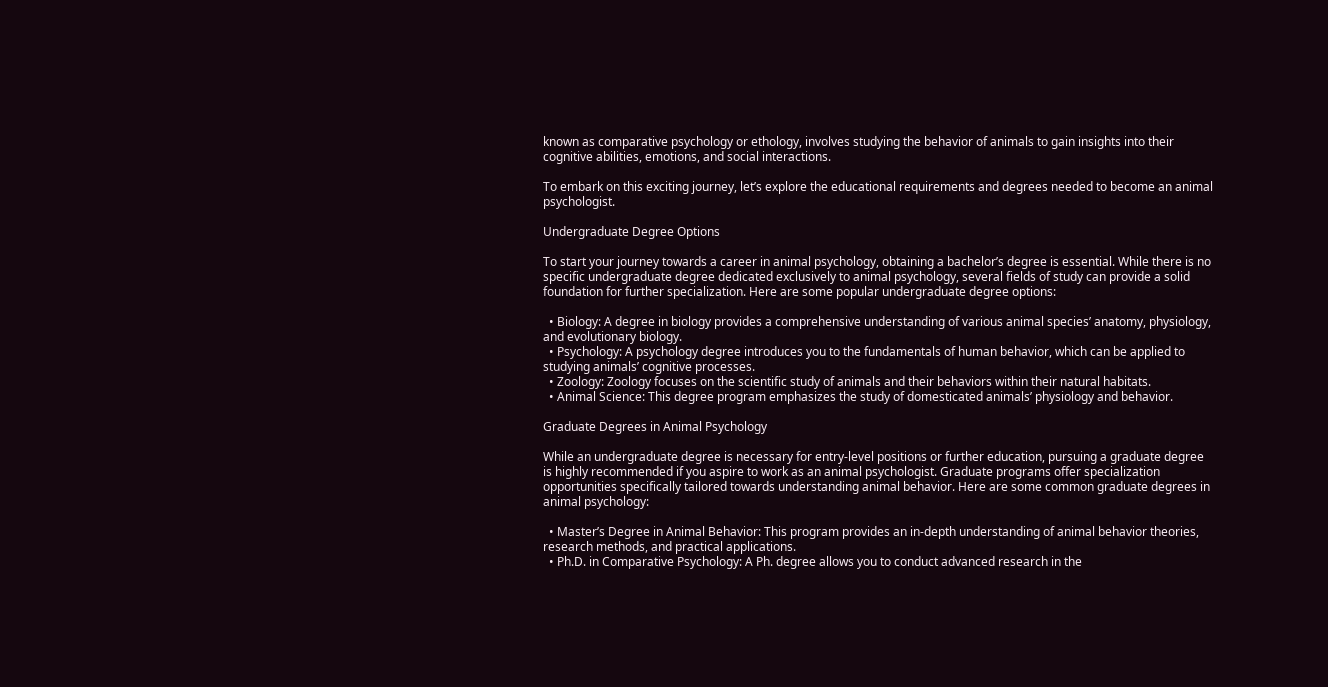known as comparative psychology or ethology, involves studying the behavior of animals to gain insights into their cognitive abilities, emotions, and social interactions.

To embark on this exciting journey, let’s explore the educational requirements and degrees needed to become an animal psychologist.

Undergraduate Degree Options

To start your journey towards a career in animal psychology, obtaining a bachelor’s degree is essential. While there is no specific undergraduate degree dedicated exclusively to animal psychology, several fields of study can provide a solid foundation for further specialization. Here are some popular undergraduate degree options:

  • Biology: A degree in biology provides a comprehensive understanding of various animal species’ anatomy, physiology, and evolutionary biology.
  • Psychology: A psychology degree introduces you to the fundamentals of human behavior, which can be applied to studying animals’ cognitive processes.
  • Zoology: Zoology focuses on the scientific study of animals and their behaviors within their natural habitats.
  • Animal Science: This degree program emphasizes the study of domesticated animals’ physiology and behavior.

Graduate Degrees in Animal Psychology

While an undergraduate degree is necessary for entry-level positions or further education, pursuing a graduate degree is highly recommended if you aspire to work as an animal psychologist. Graduate programs offer specialization opportunities specifically tailored towards understanding animal behavior. Here are some common graduate degrees in animal psychology:

  • Master’s Degree in Animal Behavior: This program provides an in-depth understanding of animal behavior theories, research methods, and practical applications.
  • Ph.D. in Comparative Psychology: A Ph. degree allows you to conduct advanced research in the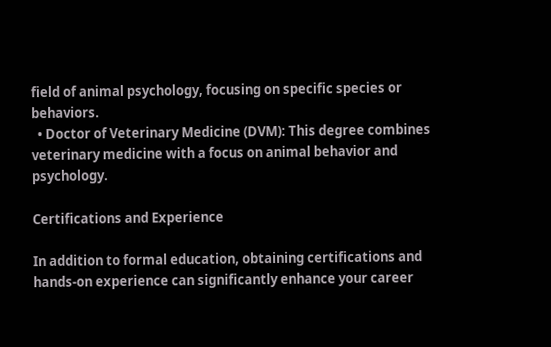field of animal psychology, focusing on specific species or behaviors.
  • Doctor of Veterinary Medicine (DVM): This degree combines veterinary medicine with a focus on animal behavior and psychology.

Certifications and Experience

In addition to formal education, obtaining certifications and hands-on experience can significantly enhance your career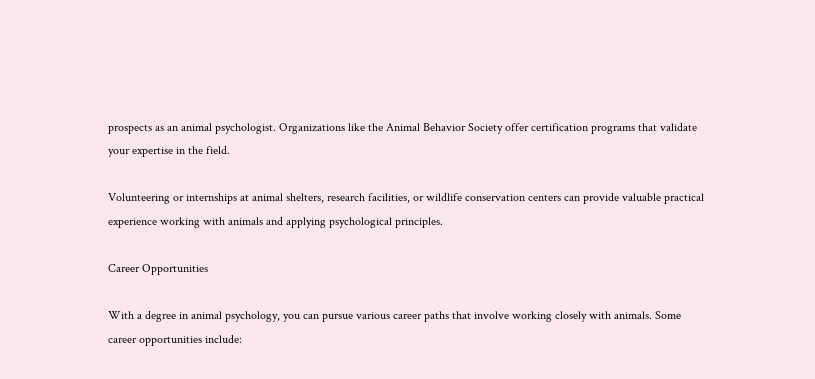prospects as an animal psychologist. Organizations like the Animal Behavior Society offer certification programs that validate your expertise in the field.

Volunteering or internships at animal shelters, research facilities, or wildlife conservation centers can provide valuable practical experience working with animals and applying psychological principles.

Career Opportunities

With a degree in animal psychology, you can pursue various career paths that involve working closely with animals. Some career opportunities include: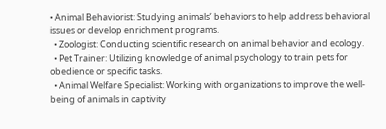• Animal Behaviorist: Studying animals’ behaviors to help address behavioral issues or develop enrichment programs.
  • Zoologist: Conducting scientific research on animal behavior and ecology.
  • Pet Trainer: Utilizing knowledge of animal psychology to train pets for obedience or specific tasks.
  • Animal Welfare Specialist: Working with organizations to improve the well-being of animals in captivity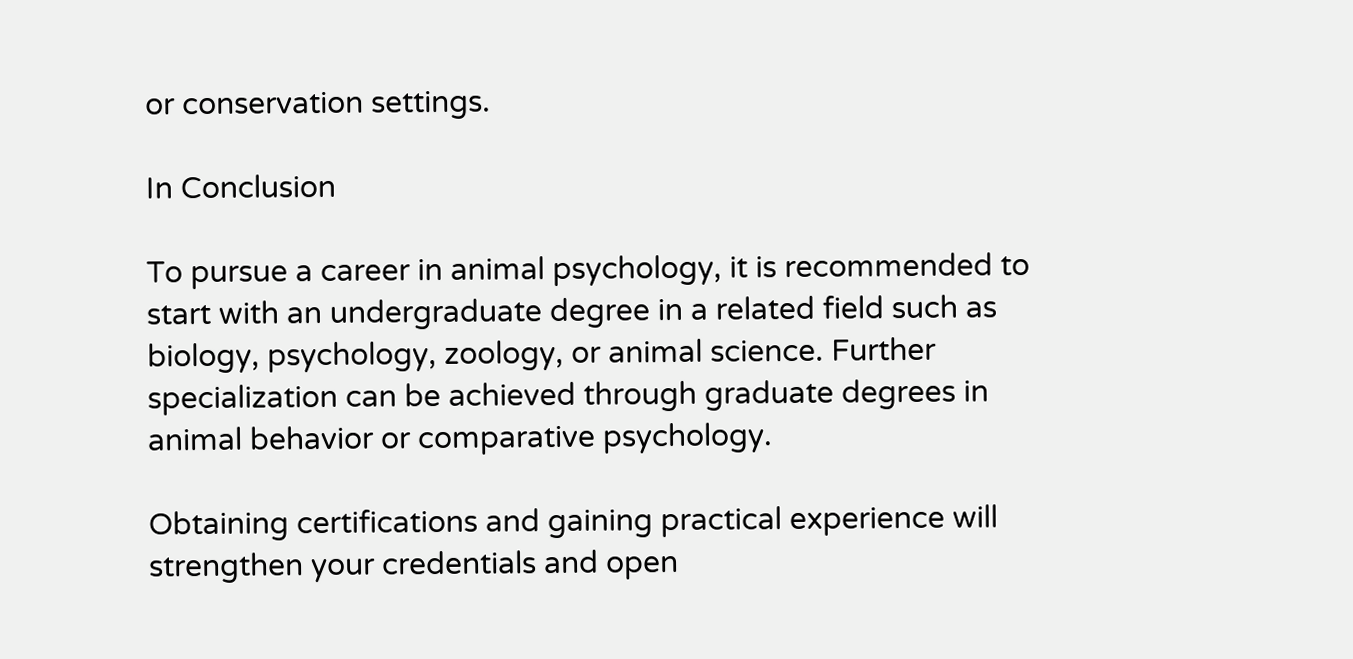or conservation settings.

In Conclusion

To pursue a career in animal psychology, it is recommended to start with an undergraduate degree in a related field such as biology, psychology, zoology, or animal science. Further specialization can be achieved through graduate degrees in animal behavior or comparative psychology.

Obtaining certifications and gaining practical experience will strengthen your credentials and open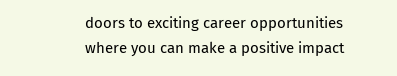doors to exciting career opportunities where you can make a positive impact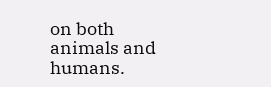on both animals and humans.